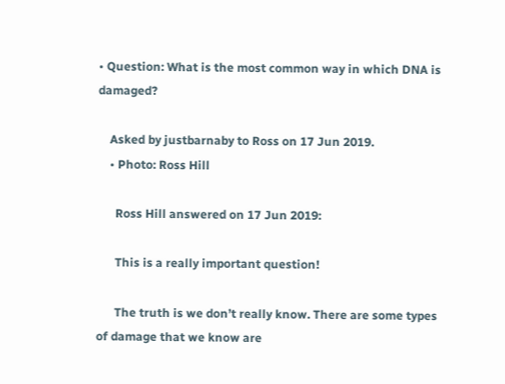• Question: What is the most common way in which DNA is damaged?

    Asked by justbarnaby to Ross on 17 Jun 2019.
    • Photo: Ross Hill

      Ross Hill answered on 17 Jun 2019:

      This is a really important question!

      The truth is we don’t really know. There are some types of damage that we know are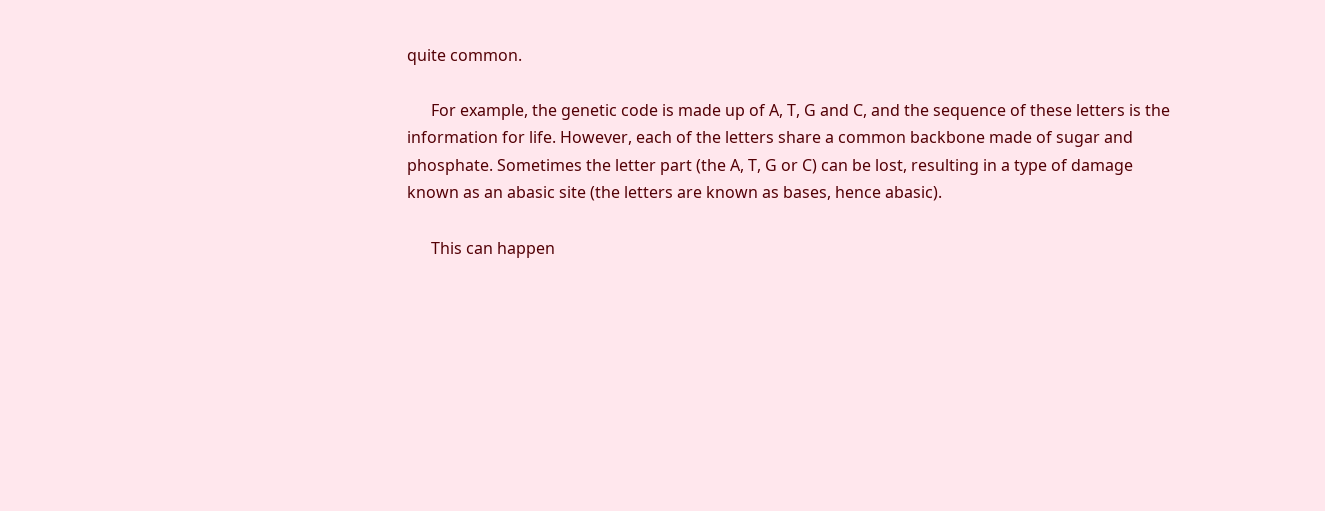quite common.

      For example, the genetic code is made up of A, T, G and C, and the sequence of these letters is the information for life. However, each of the letters share a common backbone made of sugar and phosphate. Sometimes the letter part (the A, T, G or C) can be lost, resulting in a type of damage known as an abasic site (the letters are known as bases, hence abasic).

      This can happen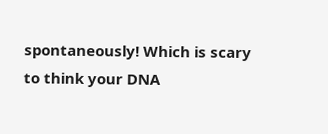spontaneously! Which is scary to think your DNA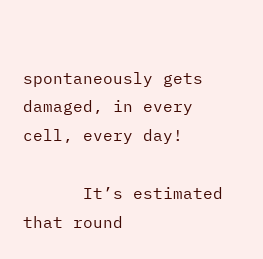spontaneously gets damaged, in every cell, every day!

      It’s estimated that round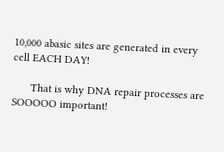10,000 abasic sites are generated in every cell EACH DAY!

      That is why DNA repair processes are SOOOOO important!